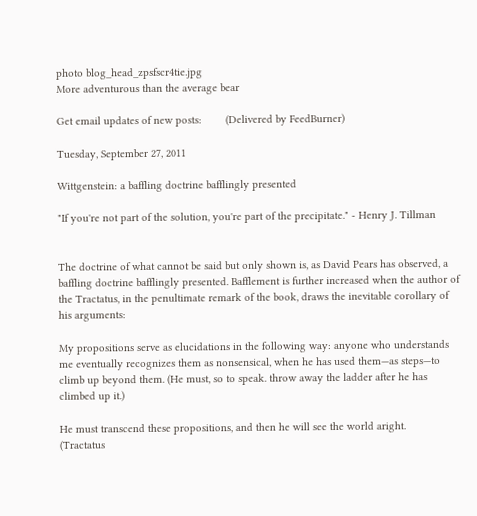photo blog_head_zpsfscr4tie.jpg
More adventurous than the average bear

Get email updates of new posts:        (Delivered by FeedBurner)

Tuesday, September 27, 2011

Wittgenstein: a baffling doctrine bafflingly presented

"If you're not part of the solution, you're part of the precipitate." - Henry J. Tillman


The doctrine of what cannot be said but only shown is, as David Pears has observed, a baffling doctrine bafflingly presented. Bafflement is further increased when the author of the Tractatus, in the penultimate remark of the book, draws the inevitable corollary of his arguments:

My propositions serve as elucidations in the following way: anyone who understands me eventually recognizes them as nonsensical, when he has used them—as steps—to climb up beyond them. (He must, so to speak. throw away the ladder after he has climbed up it.)

He must transcend these propositions, and then he will see the world aright.
(Tractatus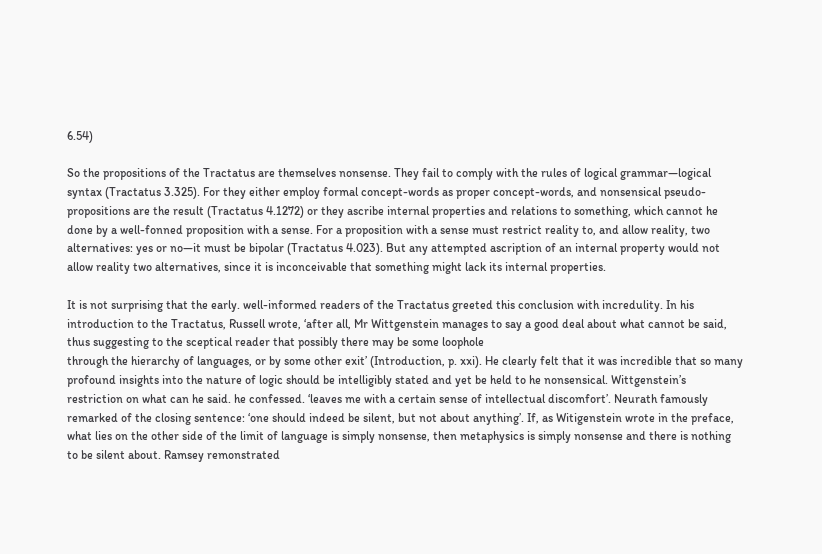6.54)

So the propositions of the Tractatus are themselves nonsense. They fail to comply with the rules of logical grammar—logical syntax (Tractatus 3.325). For they either employ formal concept-words as proper concept-words, and nonsensical pseudo-propositions are the result (Tractatus 4.1272) or they ascribe internal properties and relations to something, which cannot he done by a well-fonned proposition with a sense. For a proposition with a sense must restrict reality to, and allow reality, two alternatives: yes or no—it must be bipolar (Tractatus 4.023). But any attempted ascription of an internal property would not allow reality two alternatives, since it is inconceivable that something might lack its internal properties.

It is not surprising that the early. well-informed readers of the Tractatus greeted this conclusion with incredulity. In his introduction to the Tractatus, Russell wrote, ‘after all, Mr Wittgenstein manages to say a good deal about what cannot be said, thus suggesting to the sceptical reader that possibly there may be some loophole
through the hierarchy of languages, or by some other exit’ (Introduction, p. xxi). He clearly felt that it was incredible that so many profound insights into the nature of logic should be intelligibly stated and yet be held to he nonsensical. Wittgenstein’s restriction on what can he said. he confessed. ‘leaves me with a certain sense of intellectual discomfort’. Neurath famously remarked of the closing sentence: ‘one should indeed be silent, but not about anything’. If, as Witigenstein wrote in the preface, what lies on the other side of the limit of language is simply nonsense, then metaphysics is simply nonsense and there is nothing to be silent about. Ramsey remonstrated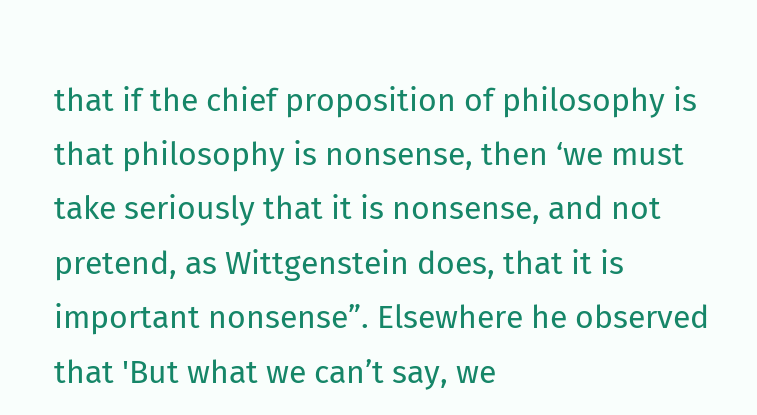that if the chief proposition of philosophy is that philosophy is nonsense, then ‘we must take seriously that it is nonsense, and not pretend, as Wittgenstein does, that it is important nonsense”. Elsewhere he observed that 'But what we can’t say, we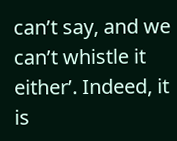can’t say, and we can’t whistle it either’. Indeed, it is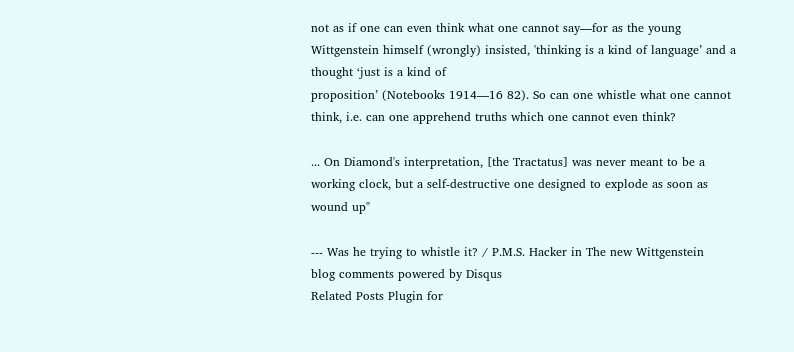not as if one can even think what one cannot say—for as the young Wittgenstein himself (wrongly) insisted, 'thinking is a kind of language’ and a thought ‘just is a kind of
proposition’ (Notebooks 1914—16 82). So can one whistle what one cannot think, i.e. can one apprehend truths which one cannot even think?

... On Diamond's interpretation, [the Tractatus] was never meant to be a working clock, but a self-destructive one designed to explode as soon as wound up"

--- Was he trying to whistle it? / P.M.S. Hacker in The new Wittgenstein
blog comments powered by Disqus
Related Posts Plugin for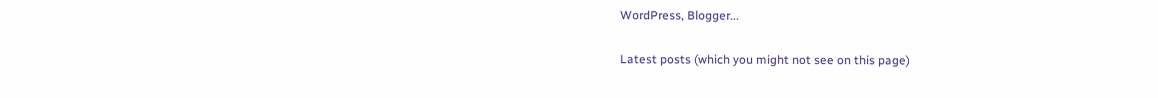WordPress, Blogger...

Latest posts (which you might not see on this page)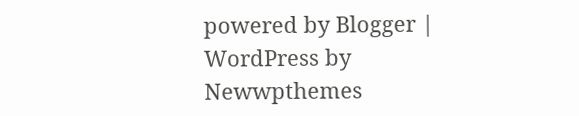powered by Blogger | WordPress by Newwpthemes